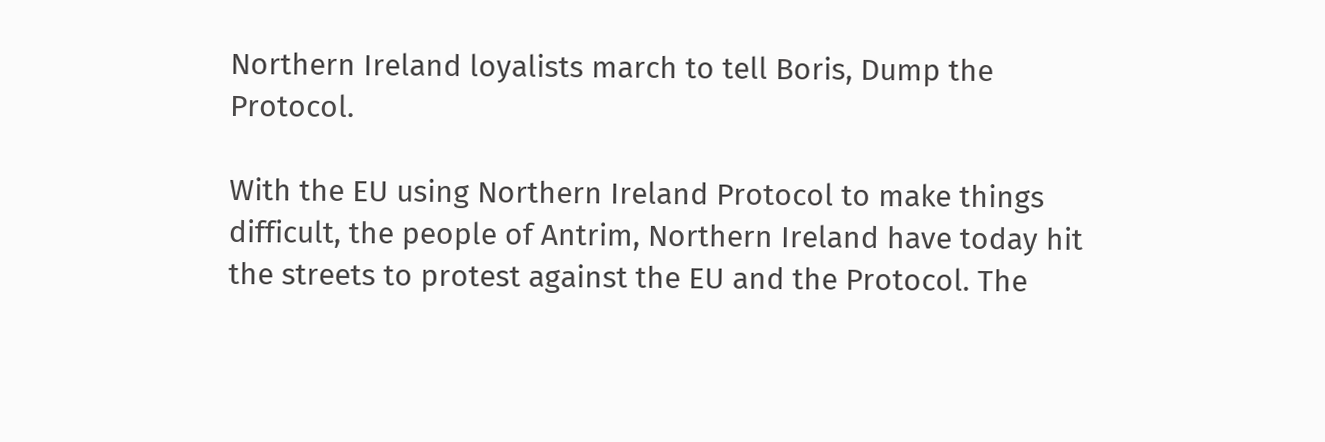Northern Ireland loyalists march to tell Boris, Dump the Protocol.

With the EU using Northern Ireland Protocol to make things difficult, the people of Antrim, Northern Ireland have today hit the streets to protest against the EU and the Protocol. The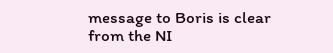message to Boris is clear from the NI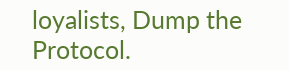loyalists, Dump the Protocol.